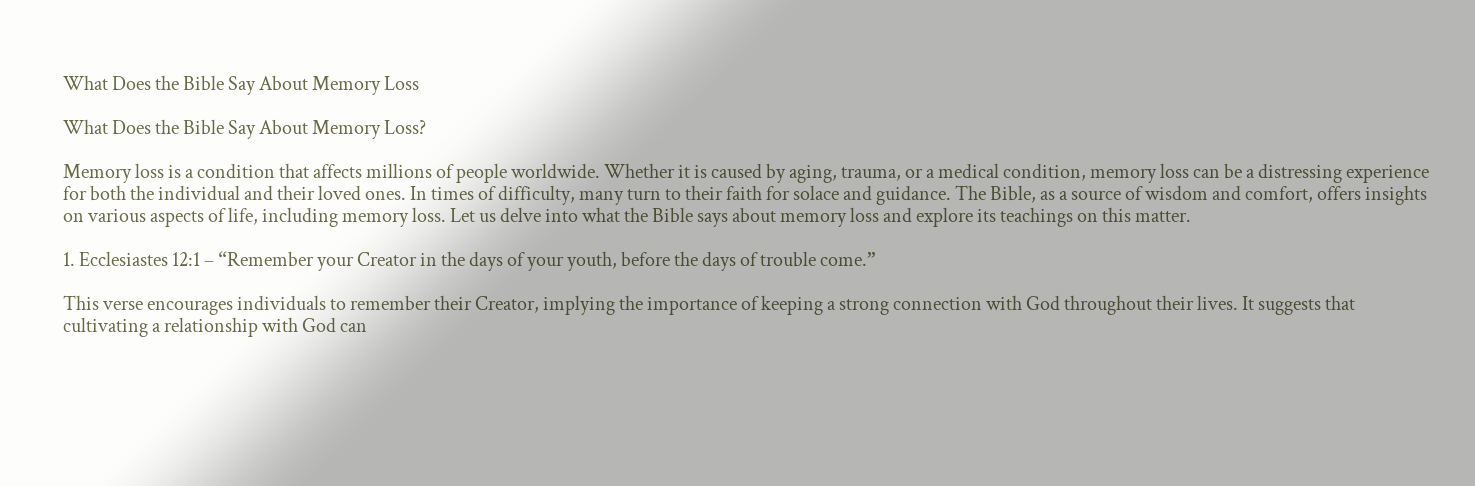What Does the Bible Say About Memory Loss

What Does the Bible Say About Memory Loss?

Memory loss is a condition that affects millions of people worldwide. Whether it is caused by aging, trauma, or a medical condition, memory loss can be a distressing experience for both the individual and their loved ones. In times of difficulty, many turn to their faith for solace and guidance. The Bible, as a source of wisdom and comfort, offers insights on various aspects of life, including memory loss. Let us delve into what the Bible says about memory loss and explore its teachings on this matter.

1. Ecclesiastes 12:1 – “Remember your Creator in the days of your youth, before the days of trouble come.”

This verse encourages individuals to remember their Creator, implying the importance of keeping a strong connection with God throughout their lives. It suggests that cultivating a relationship with God can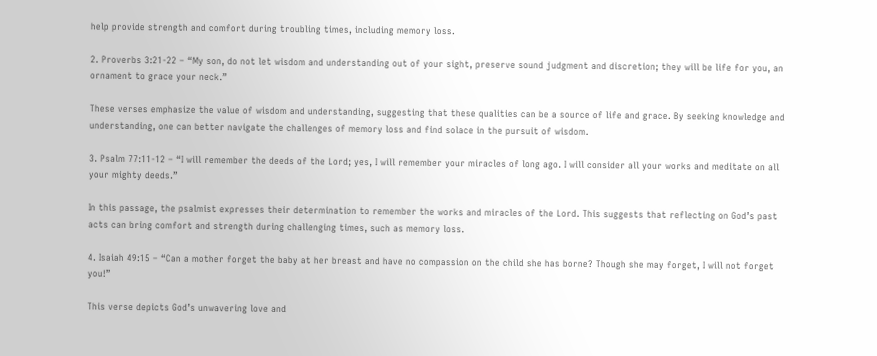help provide strength and comfort during troubling times, including memory loss.

2. Proverbs 3:21-22 – “My son, do not let wisdom and understanding out of your sight, preserve sound judgment and discretion; they will be life for you, an ornament to grace your neck.”

These verses emphasize the value of wisdom and understanding, suggesting that these qualities can be a source of life and grace. By seeking knowledge and understanding, one can better navigate the challenges of memory loss and find solace in the pursuit of wisdom.

3. Psalm 77:11-12 – “I will remember the deeds of the Lord; yes, I will remember your miracles of long ago. I will consider all your works and meditate on all your mighty deeds.”

In this passage, the psalmist expresses their determination to remember the works and miracles of the Lord. This suggests that reflecting on God’s past acts can bring comfort and strength during challenging times, such as memory loss.

4. Isaiah 49:15 – “Can a mother forget the baby at her breast and have no compassion on the child she has borne? Though she may forget, I will not forget you!”

This verse depicts God’s unwavering love and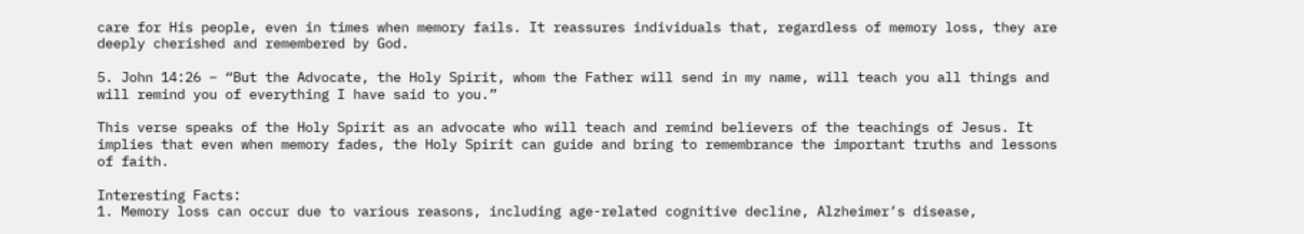care for His people, even in times when memory fails. It reassures individuals that, regardless of memory loss, they are deeply cherished and remembered by God.

5. John 14:26 – “But the Advocate, the Holy Spirit, whom the Father will send in my name, will teach you all things and will remind you of everything I have said to you.”

This verse speaks of the Holy Spirit as an advocate who will teach and remind believers of the teachings of Jesus. It implies that even when memory fades, the Holy Spirit can guide and bring to remembrance the important truths and lessons of faith.

Interesting Facts:
1. Memory loss can occur due to various reasons, including age-related cognitive decline, Alzheimer’s disease,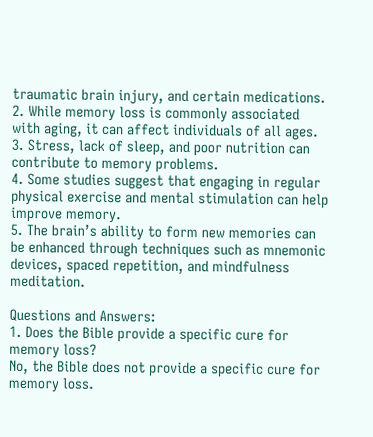traumatic brain injury, and certain medications.
2. While memory loss is commonly associated with aging, it can affect individuals of all ages.
3. Stress, lack of sleep, and poor nutrition can contribute to memory problems.
4. Some studies suggest that engaging in regular physical exercise and mental stimulation can help improve memory.
5. The brain’s ability to form new memories can be enhanced through techniques such as mnemonic devices, spaced repetition, and mindfulness meditation.

Questions and Answers:
1. Does the Bible provide a specific cure for memory loss?
No, the Bible does not provide a specific cure for memory loss.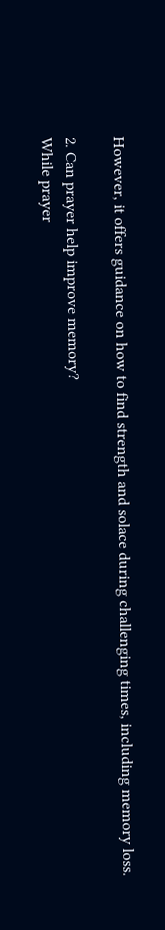However, it offers guidance on how to find strength and solace during challenging times, including memory loss.

2. Can prayer help improve memory?
While prayer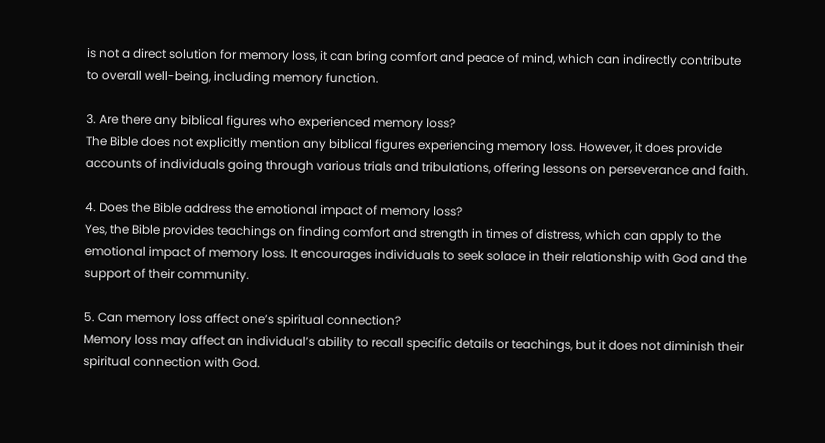is not a direct solution for memory loss, it can bring comfort and peace of mind, which can indirectly contribute to overall well-being, including memory function.

3. Are there any biblical figures who experienced memory loss?
The Bible does not explicitly mention any biblical figures experiencing memory loss. However, it does provide accounts of individuals going through various trials and tribulations, offering lessons on perseverance and faith.

4. Does the Bible address the emotional impact of memory loss?
Yes, the Bible provides teachings on finding comfort and strength in times of distress, which can apply to the emotional impact of memory loss. It encourages individuals to seek solace in their relationship with God and the support of their community.

5. Can memory loss affect one’s spiritual connection?
Memory loss may affect an individual’s ability to recall specific details or teachings, but it does not diminish their spiritual connection with God.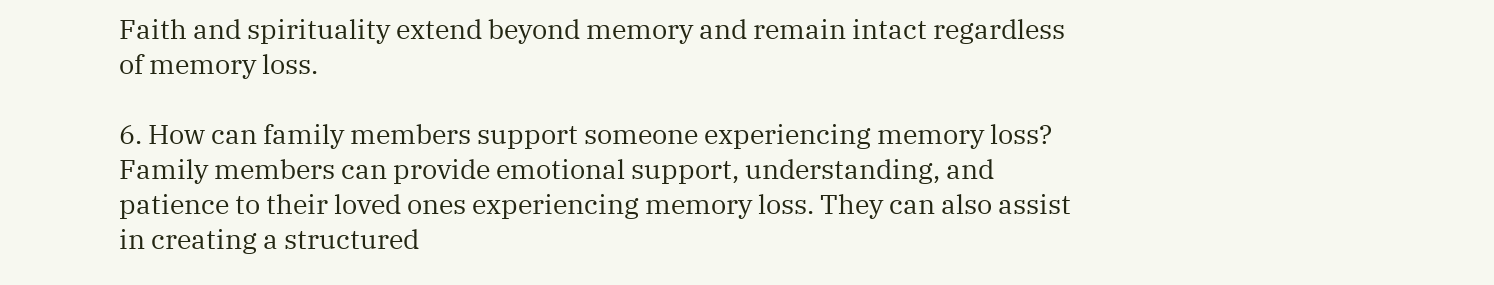Faith and spirituality extend beyond memory and remain intact regardless of memory loss.

6. How can family members support someone experiencing memory loss?
Family members can provide emotional support, understanding, and patience to their loved ones experiencing memory loss. They can also assist in creating a structured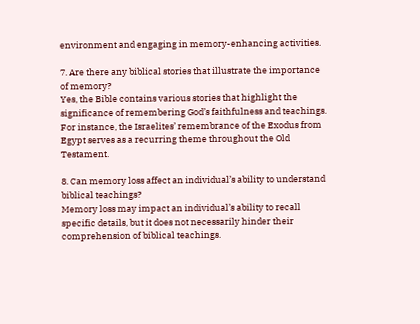environment and engaging in memory-enhancing activities.

7. Are there any biblical stories that illustrate the importance of memory?
Yes, the Bible contains various stories that highlight the significance of remembering God’s faithfulness and teachings. For instance, the Israelites’ remembrance of the Exodus from Egypt serves as a recurring theme throughout the Old Testament.

8. Can memory loss affect an individual’s ability to understand biblical teachings?
Memory loss may impact an individual’s ability to recall specific details, but it does not necessarily hinder their comprehension of biblical teachings.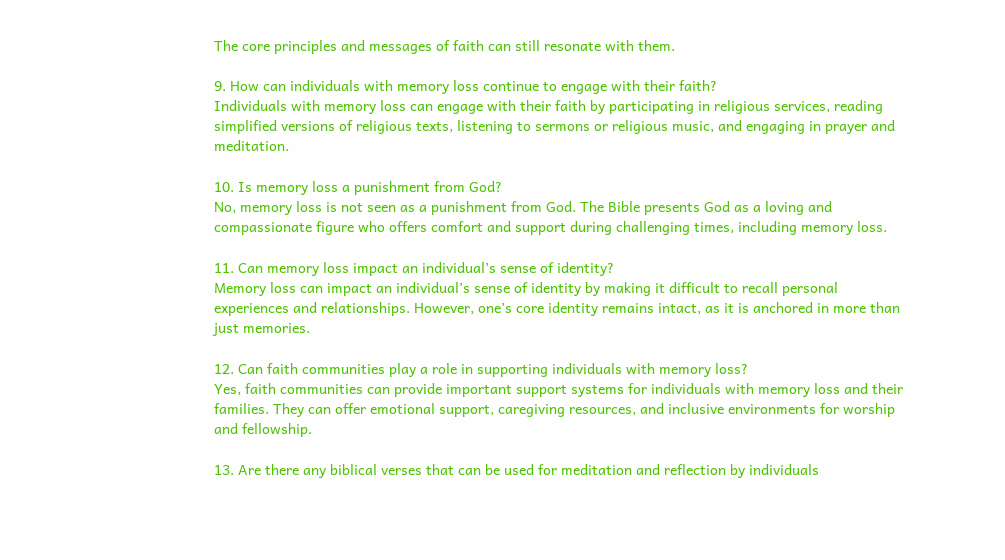The core principles and messages of faith can still resonate with them.

9. How can individuals with memory loss continue to engage with their faith?
Individuals with memory loss can engage with their faith by participating in religious services, reading simplified versions of religious texts, listening to sermons or religious music, and engaging in prayer and meditation.

10. Is memory loss a punishment from God?
No, memory loss is not seen as a punishment from God. The Bible presents God as a loving and compassionate figure who offers comfort and support during challenging times, including memory loss.

11. Can memory loss impact an individual’s sense of identity?
Memory loss can impact an individual’s sense of identity by making it difficult to recall personal experiences and relationships. However, one’s core identity remains intact, as it is anchored in more than just memories.

12. Can faith communities play a role in supporting individuals with memory loss?
Yes, faith communities can provide important support systems for individuals with memory loss and their families. They can offer emotional support, caregiving resources, and inclusive environments for worship and fellowship.

13. Are there any biblical verses that can be used for meditation and reflection by individuals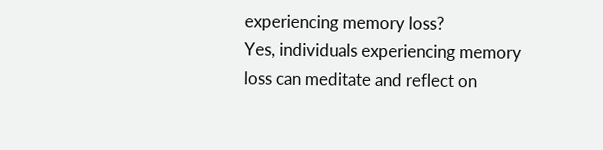experiencing memory loss?
Yes, individuals experiencing memory loss can meditate and reflect on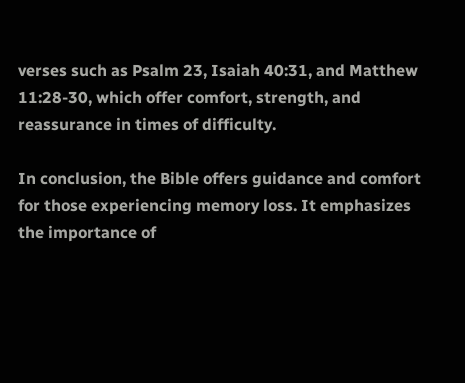verses such as Psalm 23, Isaiah 40:31, and Matthew 11:28-30, which offer comfort, strength, and reassurance in times of difficulty.

In conclusion, the Bible offers guidance and comfort for those experiencing memory loss. It emphasizes the importance of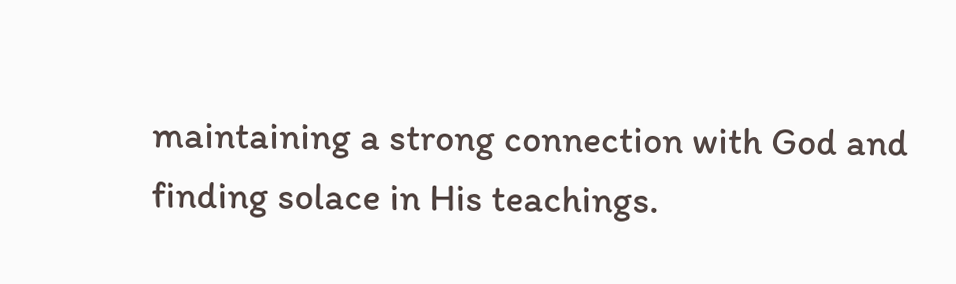maintaining a strong connection with God and finding solace in His teachings.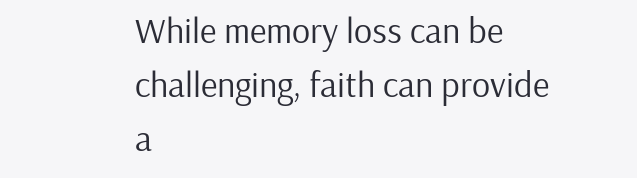While memory loss can be challenging, faith can provide a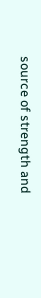source of strength and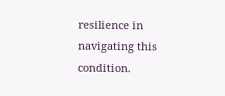resilience in navigating this condition.